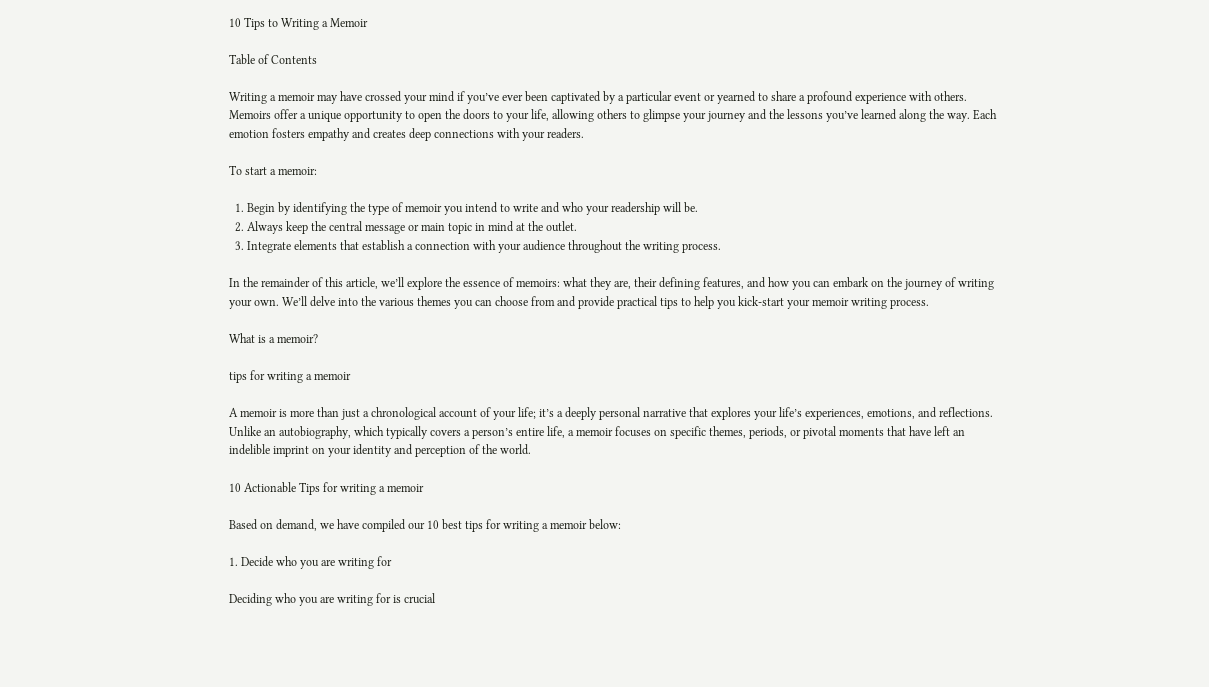10 Tips to Writing a Memoir

Table of Contents

Writing a memoir may have crossed your mind if you’ve ever been captivated by a particular event or yearned to share a profound experience with others. Memoirs offer a unique opportunity to open the doors to your life, allowing others to glimpse your journey and the lessons you’ve learned along the way. Each emotion fosters empathy and creates deep connections with your readers.

To start a memoir:

  1. Begin by identifying the type of memoir you intend to write and who your readership will be.
  2. Always keep the central message or main topic in mind at the outlet.
  3. Integrate elements that establish a connection with your audience throughout the writing process.

In the remainder of this article, we’ll explore the essence of memoirs: what they are, their defining features, and how you can embark on the journey of writing your own. We’ll delve into the various themes you can choose from and provide practical tips to help you kick-start your memoir writing process.

What is a memoir?

tips for writing a memoir

A memoir is more than just a chronological account of your life; it’s a deeply personal narrative that explores your life’s experiences, emotions, and reflections. Unlike an autobiography, which typically covers a person’s entire life, a memoir focuses on specific themes, periods, or pivotal moments that have left an indelible imprint on your identity and perception of the world.

10 Actionable Tips for writing a memoir

Based on demand, we have compiled our 10 best tips for writing a memoir below:

1. Decide who you are writing for

Deciding who you are writing for is crucial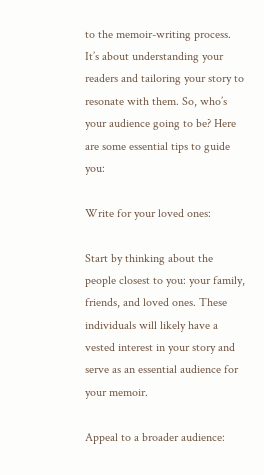to the memoir-writing process. It’s about understanding your readers and tailoring your story to resonate with them. So, who’s your audience going to be? Here are some essential tips to guide you:

Write for your loved ones:

Start by thinking about the people closest to you: your family, friends, and loved ones. These individuals will likely have a vested interest in your story and serve as an essential audience for your memoir.

Appeal to a broader audience: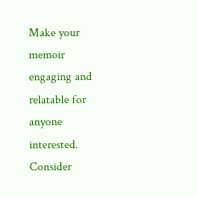Make your memoir engaging and relatable for anyone interested. Consider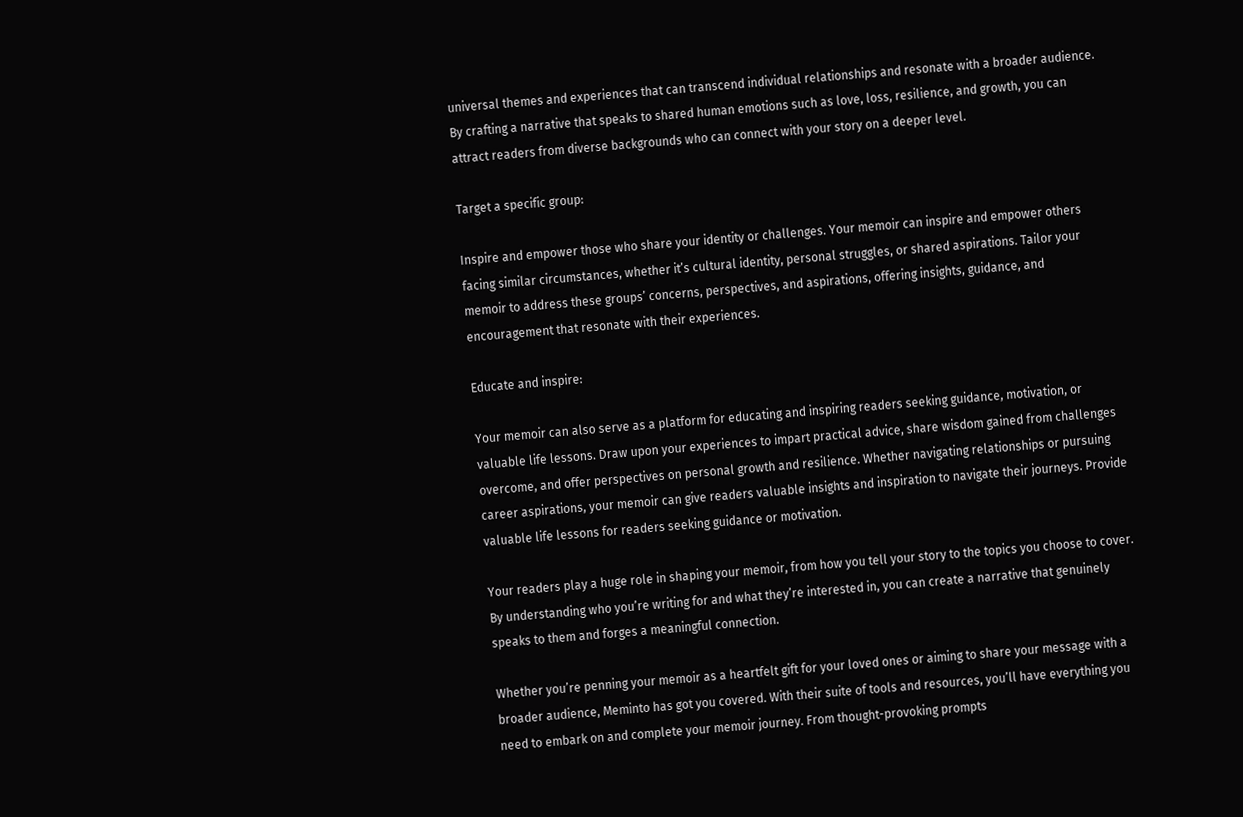universal themes and experiences that can transcend individual relationships and resonate with a broader audience. By crafting a narrative that speaks to shared human emotions such as love, loss, resilience, and growth, you can attract readers from diverse backgrounds who can connect with your story on a deeper level.

Target a specific group:

Inspire and empower those who share your identity or challenges. Your memoir can inspire and empower others facing similar circumstances, whether it’s cultural identity, personal struggles, or shared aspirations. Tailor your memoir to address these groups’ concerns, perspectives, and aspirations, offering insights, guidance, and encouragement that resonate with their experiences.

Educate and inspire:

Your memoir can also serve as a platform for educating and inspiring readers seeking guidance, motivation, or valuable life lessons. Draw upon your experiences to impart practical advice, share wisdom gained from challenges overcome, and offer perspectives on personal growth and resilience. Whether navigating relationships or pursuing career aspirations, your memoir can give readers valuable insights and inspiration to navigate their journeys. Provide valuable life lessons for readers seeking guidance or motivation.

Your readers play a huge role in shaping your memoir, from how you tell your story to the topics you choose to cover. By understanding who you’re writing for and what they’re interested in, you can create a narrative that genuinely speaks to them and forges a meaningful connection.

Whether you’re penning your memoir as a heartfelt gift for your loved ones or aiming to share your message with a broader audience, Meminto has got you covered. With their suite of tools and resources, you’ll have everything you need to embark on and complete your memoir journey. From thought-provoking prompts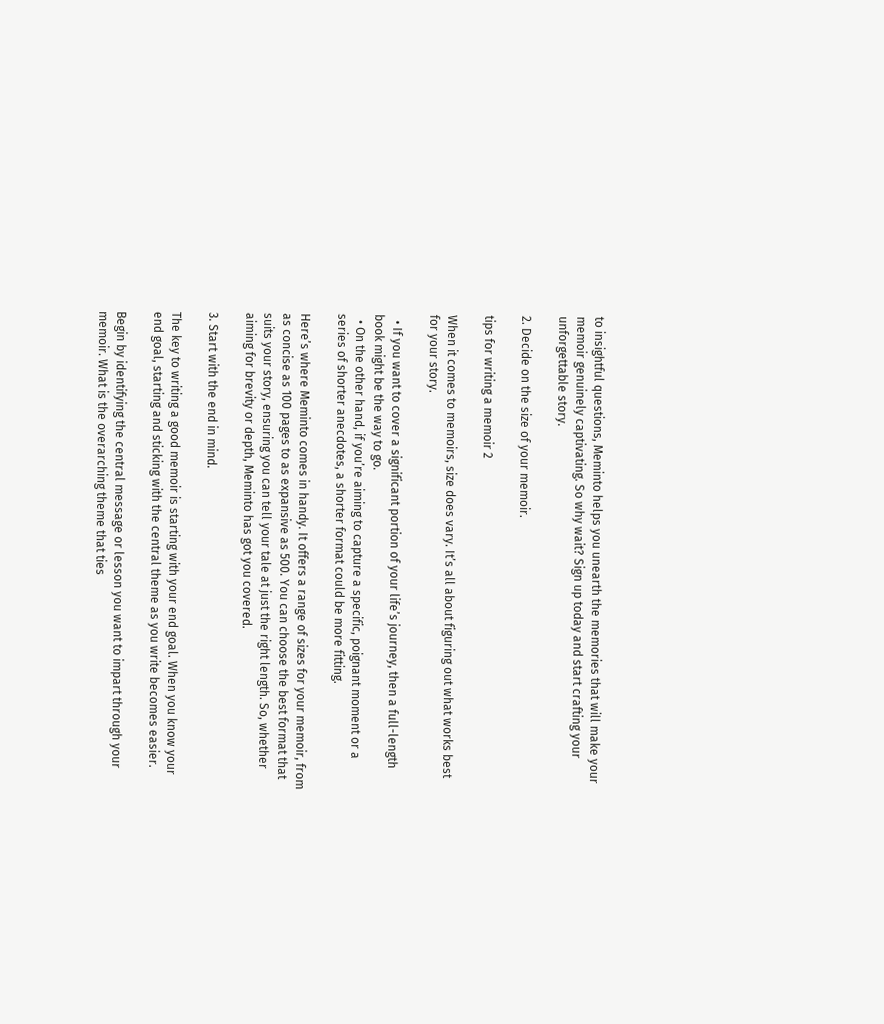to insightful questions, Meminto helps you unearth the memories that will make your memoir genuinely captivating. So why wait? Sign up today and start crafting your unforgettable story.

2. Decide on the size of your memoir.

tips for writing a memoir 2

When it comes to memoirs, size does vary. It’s all about figuring out what works best for your story.

  • If you want to cover a significant portion of your life’s journey, then a full-length book might be the way to go.
  • On the other hand, if you’re aiming to capture a specific, poignant moment or a series of shorter anecdotes, a shorter format could be more fitting.

Here’s where Meminto comes in handy. It offers a range of sizes for your memoir, from as concise as 100 pages to as expansive as 500. You can choose the best format that suits your story, ensuring you can tell your tale at just the right length. So, whether aiming for brevity or depth, Meminto has got you covered.

3. Start with the end in mind.

The key to writing a good memoir is starting with your end goal. When you know your end goal, starting and sticking with the central theme as you write becomes easier.

Begin by identifying the central message or lesson you want to impart through your memoir. What is the overarching theme that ties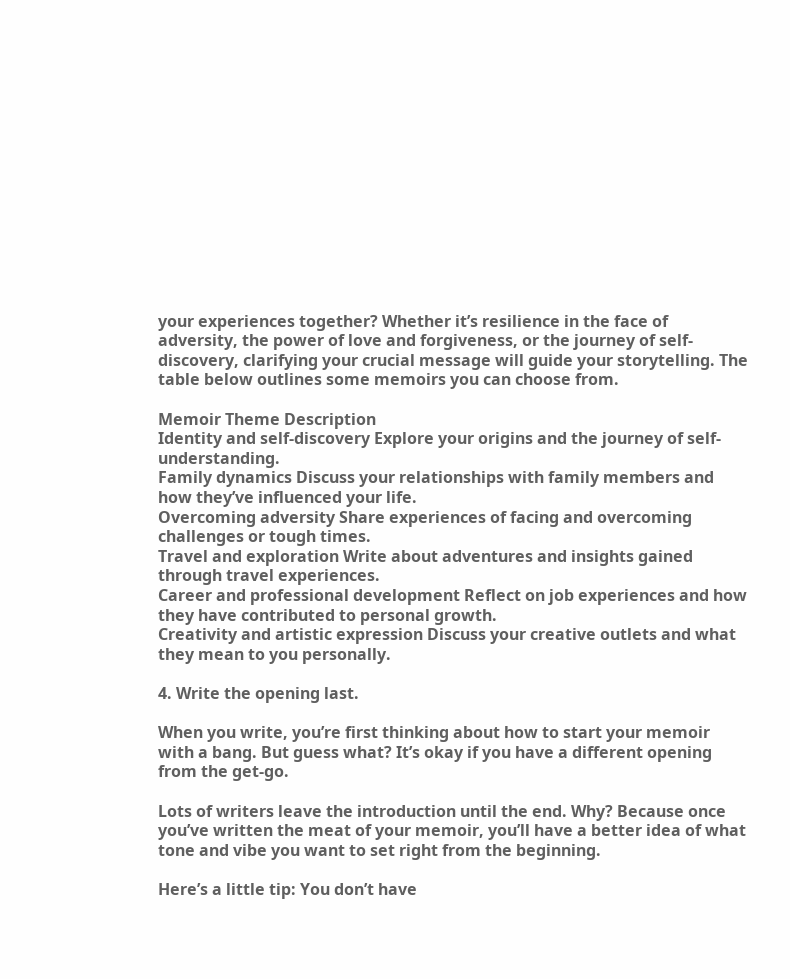your experiences together? Whether it’s resilience in the face of adversity, the power of love and forgiveness, or the journey of self-discovery, clarifying your crucial message will guide your storytelling. The table below outlines some memoirs you can choose from.

Memoir Theme Description
Identity and self-discovery Explore your origins and the journey of self-understanding.
Family dynamics Discuss your relationships with family members and how they’ve influenced your life.
Overcoming adversity Share experiences of facing and overcoming challenges or tough times.
Travel and exploration Write about adventures and insights gained through travel experiences.
Career and professional development Reflect on job experiences and how they have contributed to personal growth.
Creativity and artistic expression Discuss your creative outlets and what they mean to you personally.

4. Write the opening last.

When you write, you’re first thinking about how to start your memoir with a bang. But guess what? It’s okay if you have a different opening from the get-go.

Lots of writers leave the introduction until the end. Why? Because once you’ve written the meat of your memoir, you’ll have a better idea of what tone and vibe you want to set right from the beginning.

Here’s a little tip: You don’t have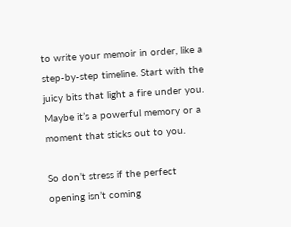to write your memoir in order, like a step-by-step timeline. Start with the juicy bits that light a fire under you. Maybe it’s a powerful memory or a moment that sticks out to you.

So don’t stress if the perfect opening isn’t coming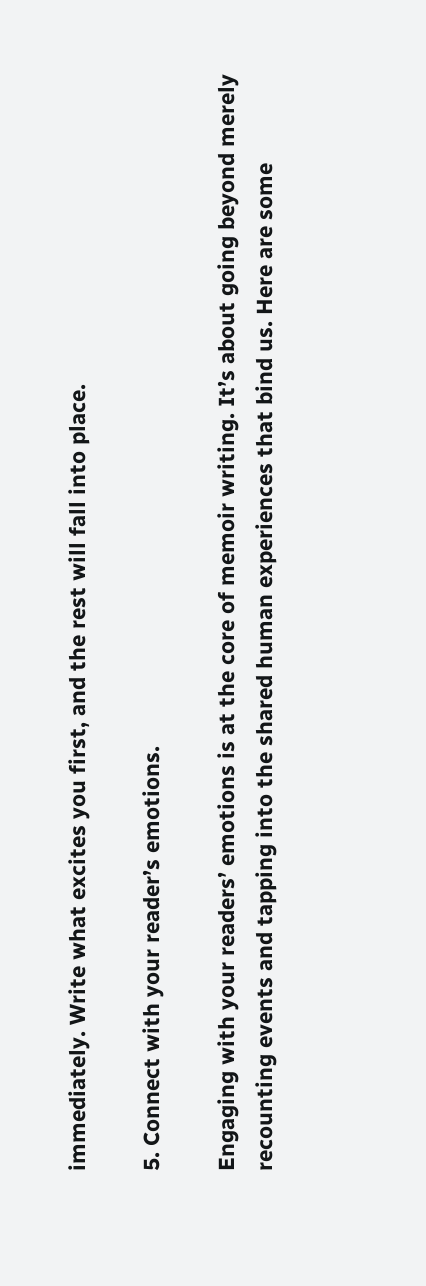immediately. Write what excites you first, and the rest will fall into place.

5. Connect with your reader’s emotions.

Engaging with your readers’ emotions is at the core of memoir writing. It’s about going beyond merely recounting events and tapping into the shared human experiences that bind us. Here are some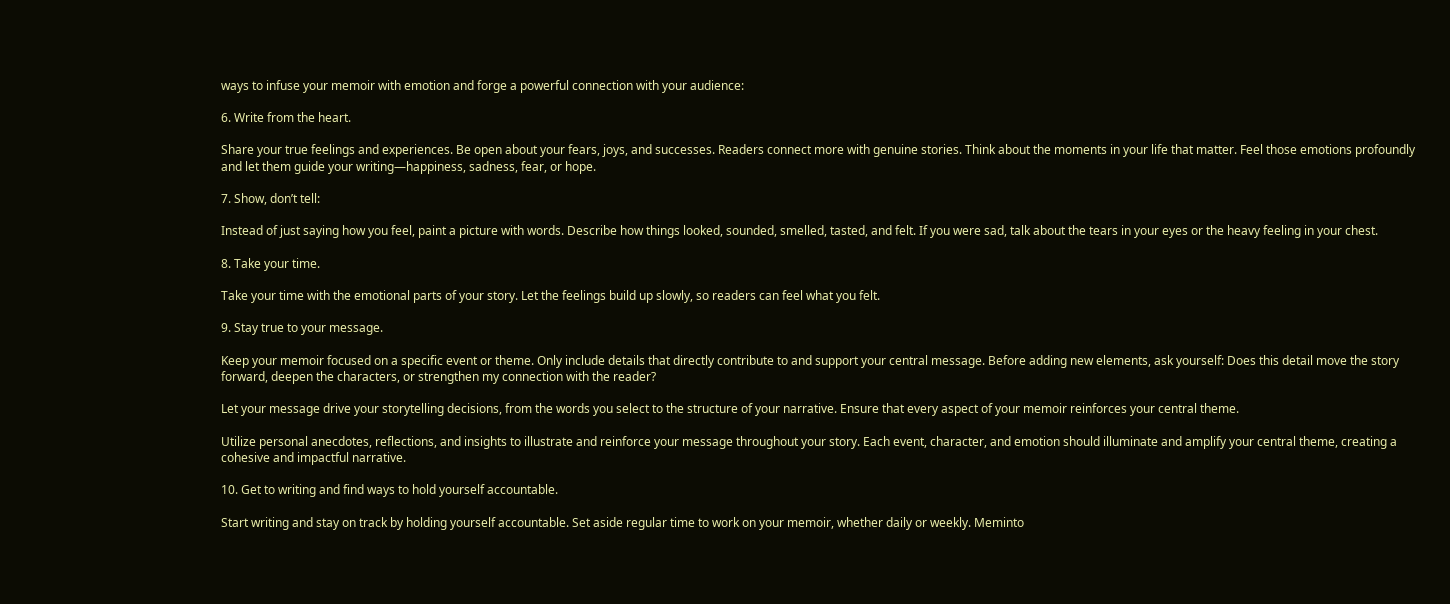ways to infuse your memoir with emotion and forge a powerful connection with your audience:

6. Write from the heart.

Share your true feelings and experiences. Be open about your fears, joys, and successes. Readers connect more with genuine stories. Think about the moments in your life that matter. Feel those emotions profoundly and let them guide your writing—happiness, sadness, fear, or hope.

7. Show, don’t tell:

Instead of just saying how you feel, paint a picture with words. Describe how things looked, sounded, smelled, tasted, and felt. If you were sad, talk about the tears in your eyes or the heavy feeling in your chest.

8. Take your time.

Take your time with the emotional parts of your story. Let the feelings build up slowly, so readers can feel what you felt.

9. Stay true to your message.

Keep your memoir focused on a specific event or theme. Only include details that directly contribute to and support your central message. Before adding new elements, ask yourself: Does this detail move the story forward, deepen the characters, or strengthen my connection with the reader?

Let your message drive your storytelling decisions, from the words you select to the structure of your narrative. Ensure that every aspect of your memoir reinforces your central theme.

Utilize personal anecdotes, reflections, and insights to illustrate and reinforce your message throughout your story. Each event, character, and emotion should illuminate and amplify your central theme, creating a cohesive and impactful narrative.

10. Get to writing and find ways to hold yourself accountable.

Start writing and stay on track by holding yourself accountable. Set aside regular time to work on your memoir, whether daily or weekly. Meminto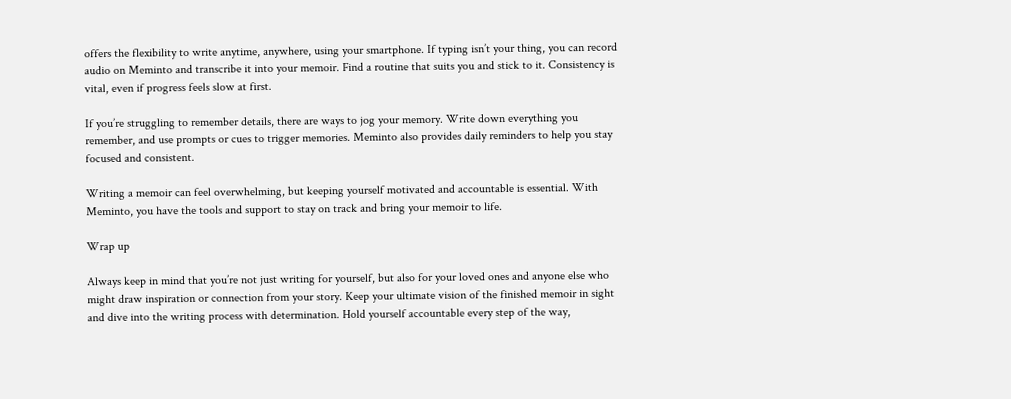offers the flexibility to write anytime, anywhere, using your smartphone. If typing isn’t your thing, you can record audio on Meminto and transcribe it into your memoir. Find a routine that suits you and stick to it. Consistency is vital, even if progress feels slow at first.

If you’re struggling to remember details, there are ways to jog your memory. Write down everything you remember, and use prompts or cues to trigger memories. Meminto also provides daily reminders to help you stay focused and consistent.

Writing a memoir can feel overwhelming, but keeping yourself motivated and accountable is essential. With Meminto, you have the tools and support to stay on track and bring your memoir to life.

Wrap up

Always keep in mind that you’re not just writing for yourself, but also for your loved ones and anyone else who might draw inspiration or connection from your story. Keep your ultimate vision of the finished memoir in sight and dive into the writing process with determination. Hold yourself accountable every step of the way,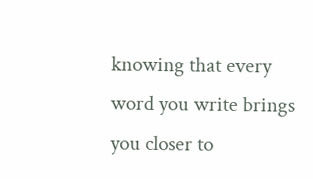knowing that every word you write brings you closer to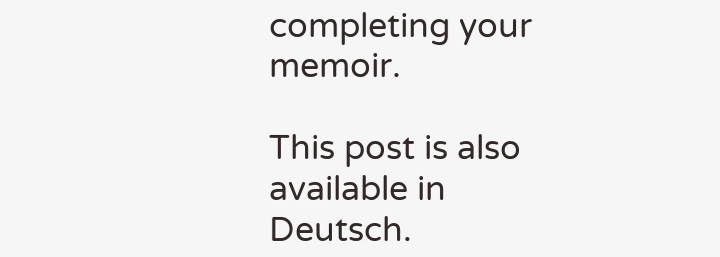completing your memoir.

This post is also available in  Deutsch.